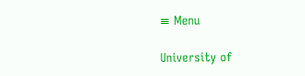≡ Menu

University of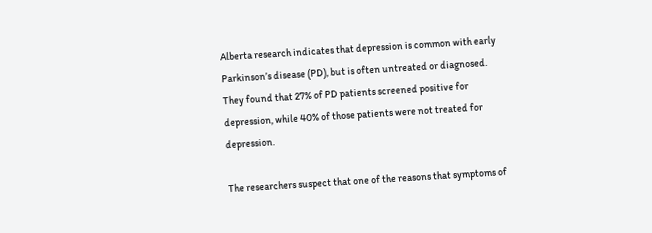Alberta research indicates that depression is common with early Parkinson’s disease (PD), but is often untreated or diagnosed. They found that 27% of PD patients screened positive for depression, while 40% of those patients were not treated for depression.

The researchers suspect that one of the reasons that symptoms of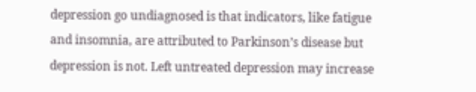depression go undiagnosed is that indicators, like fatigue and insomnia, are attributed to Parkinson’s disease but depression is not. Left untreated depression may increase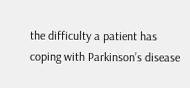the difficulty a patient has coping with Parkinson’s disease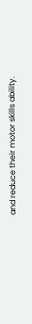and reduce their motor skills ability.